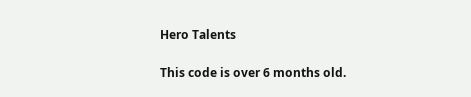Hero Talents

This code is over 6 months old.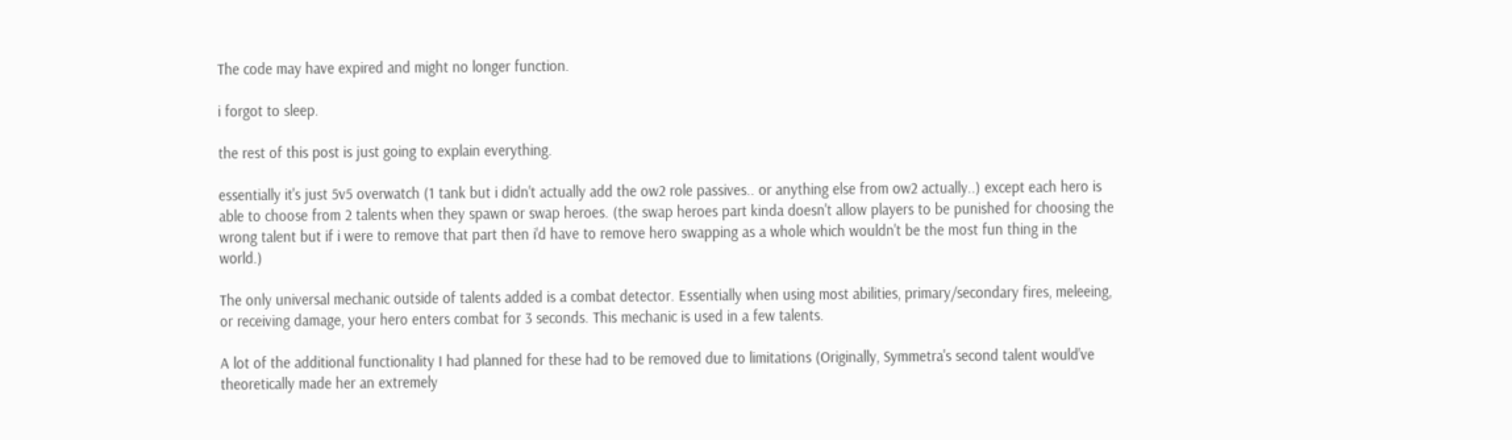The code may have expired and might no longer function.

i forgot to sleep.

the rest of this post is just going to explain everything.

essentially it's just 5v5 overwatch (1 tank but i didn't actually add the ow2 role passives.. or anything else from ow2 actually..) except each hero is able to choose from 2 talents when they spawn or swap heroes. (the swap heroes part kinda doesn't allow players to be punished for choosing the wrong talent but if i were to remove that part then i'd have to remove hero swapping as a whole which wouldn't be the most fun thing in the world.)

The only universal mechanic outside of talents added is a combat detector. Essentially when using most abilities, primary/secondary fires, meleeing, or receiving damage, your hero enters combat for 3 seconds. This mechanic is used in a few talents.

A lot of the additional functionality I had planned for these had to be removed due to limitations (Originally, Symmetra's second talent would've theoretically made her an extremely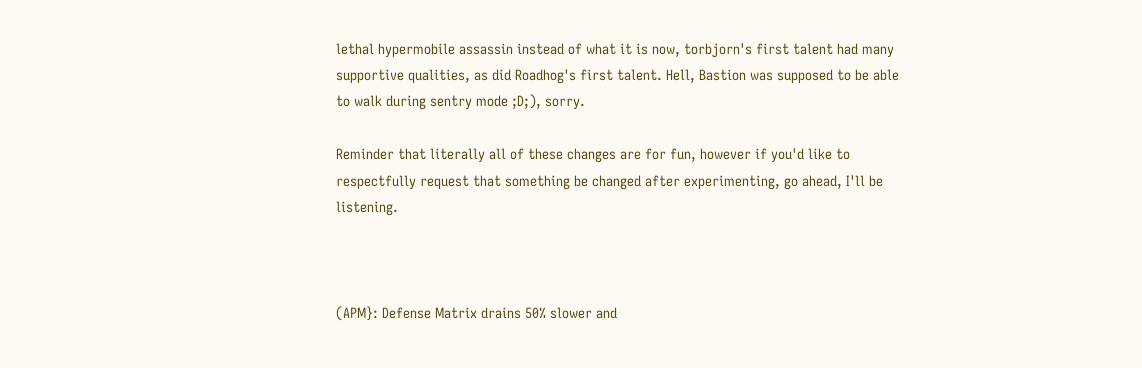lethal hypermobile assassin instead of what it is now, torbjorn's first talent had many supportive qualities, as did Roadhog's first talent. Hell, Bastion was supposed to be able to walk during sentry mode ;D;), sorry.

Reminder that literally all of these changes are for fun, however if you'd like to respectfully request that something be changed after experimenting, go ahead, I'll be listening.



(APM}: Defense Matrix drains 50% slower and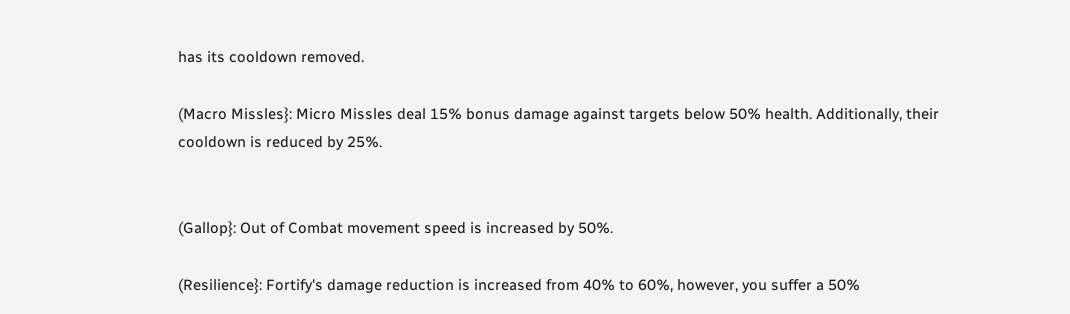has its cooldown removed.

(Macro Missles}: Micro Missles deal 15% bonus damage against targets below 50% health. Additionally, their cooldown is reduced by 25%.


(Gallop}: Out of Combat movement speed is increased by 50%.

(Resilience}: Fortify's damage reduction is increased from 40% to 60%, however, you suffer a 50%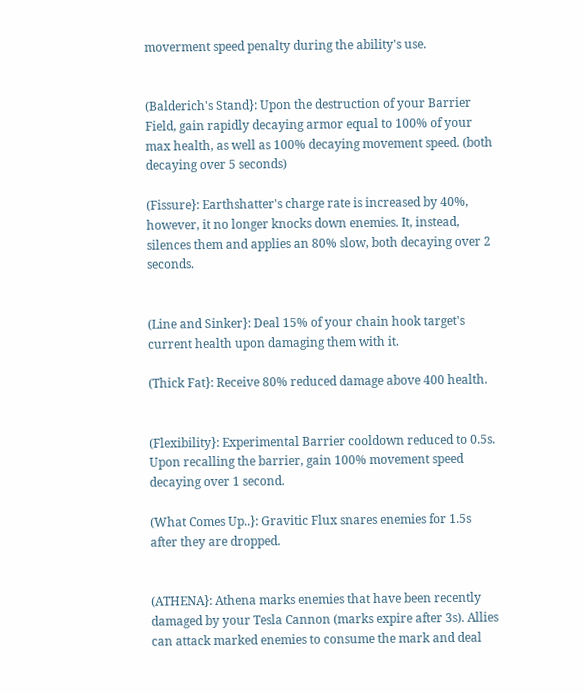moverment speed penalty during the ability's use.


(Balderich's Stand}: Upon the destruction of your Barrier Field, gain rapidly decaying armor equal to 100% of your max health, as well as 100% decaying movement speed. (both decaying over 5 seconds)

(Fissure}: Earthshatter's charge rate is increased by 40%, however, it no longer knocks down enemies. It, instead, silences them and applies an 80% slow, both decaying over 2 seconds.


(Line and Sinker}: Deal 15% of your chain hook target's current health upon damaging them with it.

(Thick Fat}: Receive 80% reduced damage above 400 health.


(Flexibility}: Experimental Barrier cooldown reduced to 0.5s. Upon recalling the barrier, gain 100% movement speed decaying over 1 second.

(What Comes Up..}: Gravitic Flux snares enemies for 1.5s after they are dropped.


(ATHENA}: Athena marks enemies that have been recently damaged by your Tesla Cannon (marks expire after 3s). Allies can attack marked enemies to consume the mark and deal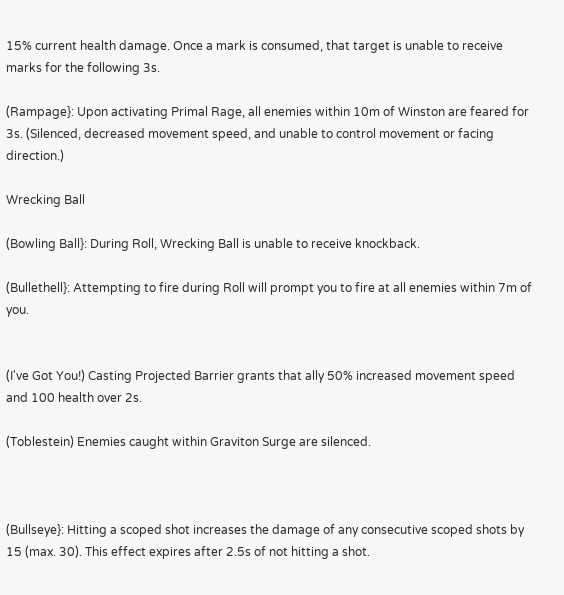15% current health damage. Once a mark is consumed, that target is unable to receive marks for the following 3s.

(Rampage}: Upon activating Primal Rage, all enemies within 10m of Winston are feared for 3s. (Silenced, decreased movement speed, and unable to control movement or facing direction.)

Wrecking Ball

(Bowling Ball}: During Roll, Wrecking Ball is unable to receive knockback.

(Bullethell}: Attempting to fire during Roll will prompt you to fire at all enemies within 7m of you.


(I've Got You!) Casting Projected Barrier grants that ally 50% increased movement speed and 100 health over 2s.

(Toblestein) Enemies caught within Graviton Surge are silenced.



(Bullseye}: Hitting a scoped shot increases the damage of any consecutive scoped shots by 15 (max. 30). This effect expires after 2.5s of not hitting a shot.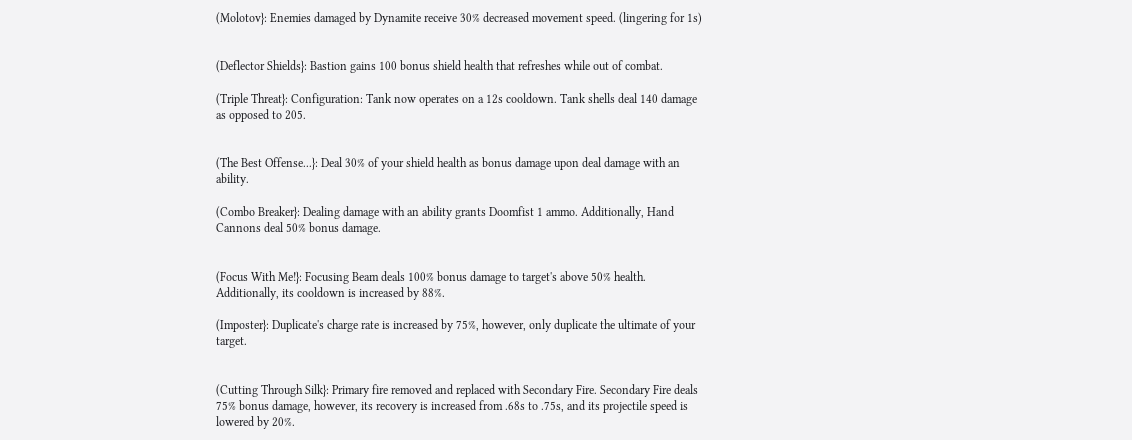(Molotov}: Enemies damaged by Dynamite receive 30% decreased movement speed. (lingering for 1s)


(Deflector Shields}: Bastion gains 100 bonus shield health that refreshes while out of combat.

(Triple Threat}: Configuration: Tank now operates on a 12s cooldown. Tank shells deal 140 damage as opposed to 205.


(The Best Offense...}: Deal 30% of your shield health as bonus damage upon deal damage with an ability.

(Combo Breaker}: Dealing damage with an ability grants Doomfist 1 ammo. Additionally, Hand Cannons deal 50% bonus damage.


(Focus With Me!}: Focusing Beam deals 100% bonus damage to target's above 50% health. Additionally, its cooldown is increased by 88%.

(Imposter}: Duplicate's charge rate is increased by 75%, however, only duplicate the ultimate of your target.


(Cutting Through Silk}: Primary fire removed and replaced with Secondary Fire. Secondary Fire deals 75% bonus damage, however, its recovery is increased from .68s to .75s, and its projectile speed is lowered by 20%.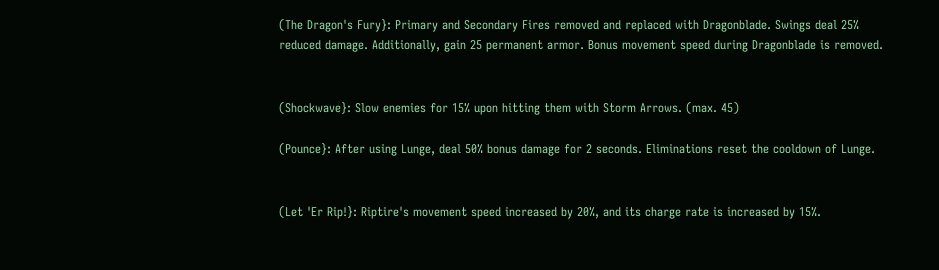(The Dragon's Fury}: Primary and Secondary Fires removed and replaced with Dragonblade. Swings deal 25% reduced damage. Additionally, gain 25 permanent armor. Bonus movement speed during Dragonblade is removed.


(Shockwave}: Slow enemies for 15% upon hitting them with Storm Arrows. (max. 45)

(Pounce}: After using Lunge, deal 50% bonus damage for 2 seconds. Eliminations reset the cooldown of Lunge.


(Let 'Er Rip!}: Riptire's movement speed increased by 20%, and its charge rate is increased by 15%.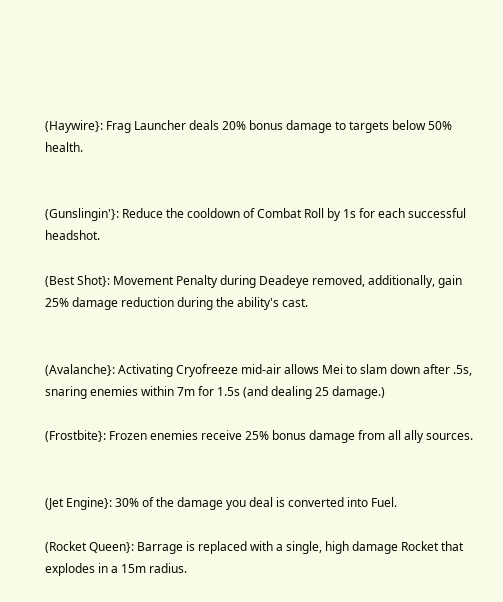(Haywire}: Frag Launcher deals 20% bonus damage to targets below 50% health.


(Gunslingin'}: Reduce the cooldown of Combat Roll by 1s for each successful headshot.

(Best Shot}: Movement Penalty during Deadeye removed, additionally, gain 25% damage reduction during the ability's cast.


(Avalanche}: Activating Cryofreeze mid-air allows Mei to slam down after .5s, snaring enemies within 7m for 1.5s (and dealing 25 damage.)

(Frostbite}: Frozen enemies receive 25% bonus damage from all ally sources.


(Jet Engine}: 30% of the damage you deal is converted into Fuel.

(Rocket Queen}: Barrage is replaced with a single, high damage Rocket that explodes in a 15m radius.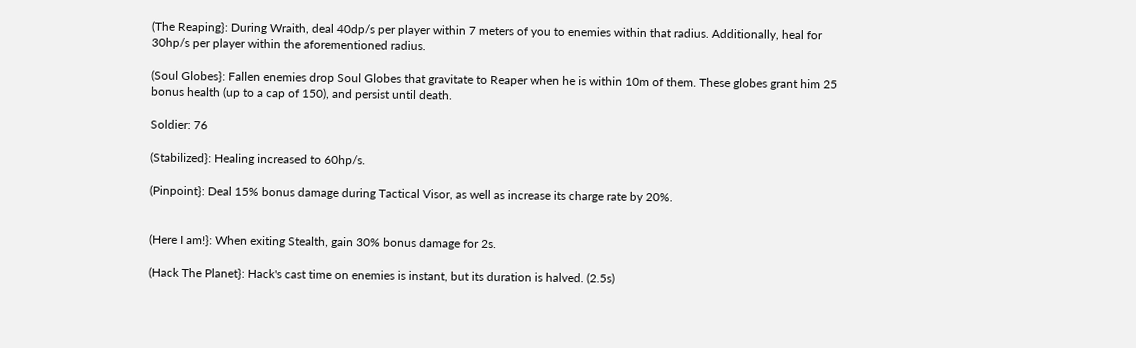(The Reaping}: During Wraith, deal 40dp/s per player within 7 meters of you to enemies within that radius. Additionally, heal for 30hp/s per player within the aforementioned radius.

(Soul Globes}: Fallen enemies drop Soul Globes that gravitate to Reaper when he is within 10m of them. These globes grant him 25 bonus health (up to a cap of 150), and persist until death.

Soldier: 76

(Stabilized}: Healing increased to 60hp/s.

(Pinpoint}: Deal 15% bonus damage during Tactical Visor, as well as increase its charge rate by 20%.


(Here I am!}: When exiting Stealth, gain 30% bonus damage for 2s.

(Hack The Planet}: Hack's cast time on enemies is instant, but its duration is halved. (2.5s)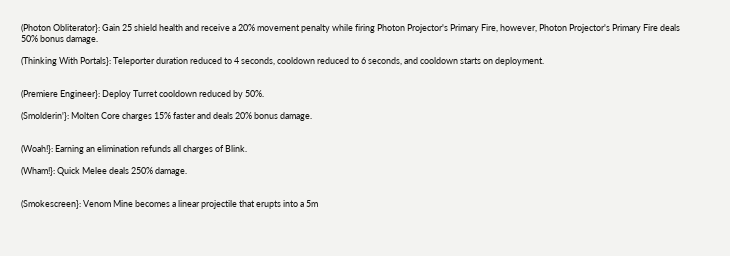(Photon Obliterator}: Gain 25 shield health and receive a 20% movement penalty while firing Photon Projector's Primary Fire, however, Photon Projector's Primary Fire deals 50% bonus damage.

(Thinking With Portals}: Teleporter duration reduced to 4 seconds, cooldown reduced to 6 seconds, and cooldown starts on deployment.


(Premiere Engineer}: Deploy Turret cooldown reduced by 50%.

(Smolderin'}: Molten Core charges 15% faster and deals 20% bonus damage.


(Woah!}: Earning an elimination refunds all charges of Blink.

(Wham!}: Quick Melee deals 250% damage.


(Smokescreen}: Venom Mine becomes a linear projectile that erupts into a 5m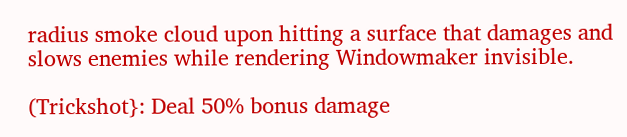radius smoke cloud upon hitting a surface that damages and slows enemies while rendering Windowmaker invisible.

(Trickshot}: Deal 50% bonus damage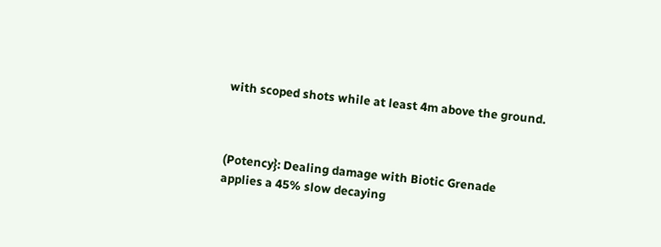with scoped shots while at least 4m above the ground.



(Potency}: Dealing damage with Biotic Grenade applies a 45% slow decaying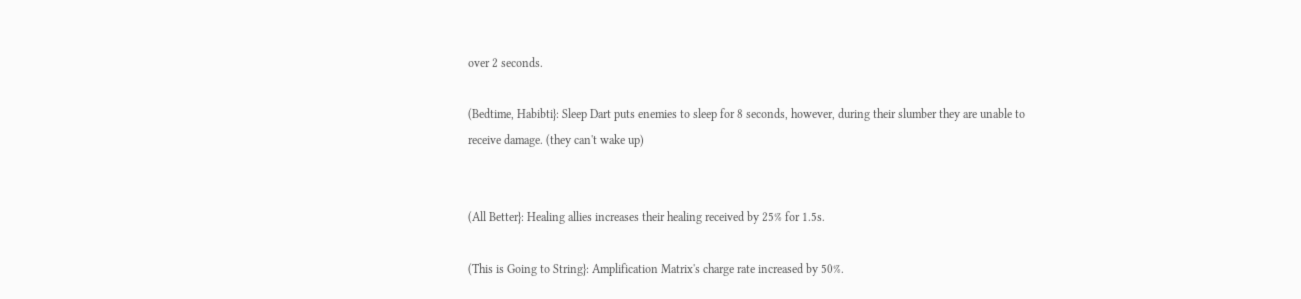over 2 seconds.

(Bedtime, Habibti}: Sleep Dart puts enemies to sleep for 8 seconds, however, during their slumber they are unable to receive damage. (they can't wake up)


(All Better}: Healing allies increases their healing received by 25% for 1.5s.

(This is Going to String}: Amplification Matrix's charge rate increased by 50%.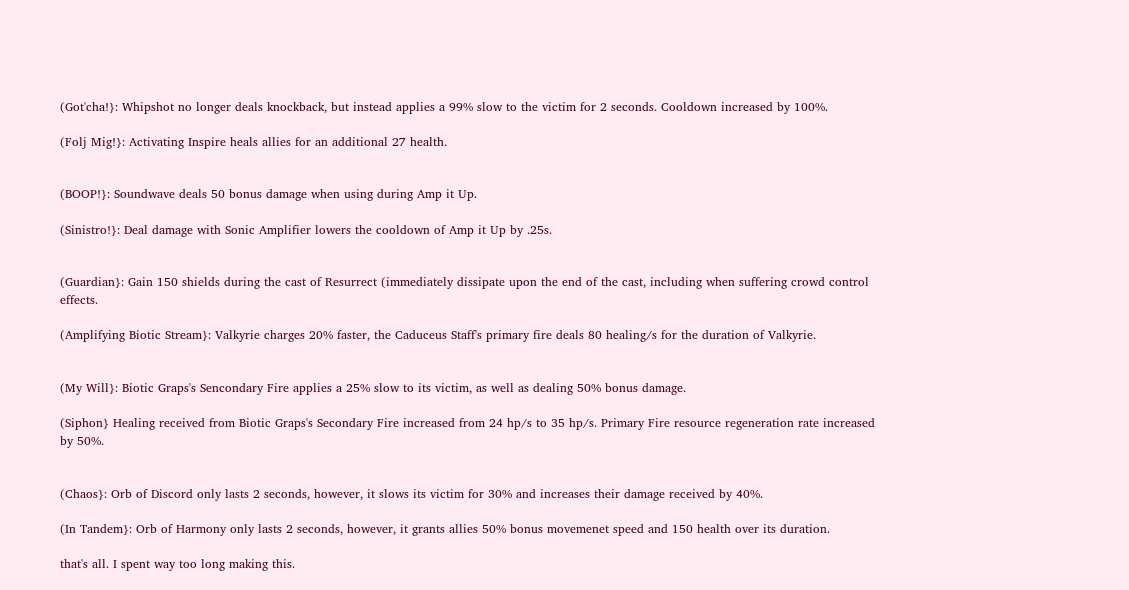(Got'cha!}: Whipshot no longer deals knockback, but instead applies a 99% slow to the victim for 2 seconds. Cooldown increased by 100%.

(Folj Mig!}: Activating Inspire heals allies for an additional 27 health.


(BOOP!}: Soundwave deals 50 bonus damage when using during Amp it Up.

(Sinistro!}: Deal damage with Sonic Amplifier lowers the cooldown of Amp it Up by .25s.


(Guardian}: Gain 150 shields during the cast of Resurrect (immediately dissipate upon the end of the cast, including when suffering crowd control effects.

(Amplifying Biotic Stream}: Valkyrie charges 20% faster, the Caduceus Staff's primary fire deals 80 healing/s for the duration of Valkyrie.


(My Will}: Biotic Graps's Sencondary Fire applies a 25% slow to its victim, as well as dealing 50% bonus damage.

(Siphon} Healing received from Biotic Graps's Secondary Fire increased from 24 hp/s to 35 hp/s. Primary Fire resource regeneration rate increased by 50%.


(Chaos}: Orb of Discord only lasts 2 seconds, however, it slows its victim for 30% and increases their damage received by 40%.

(In Tandem}: Orb of Harmony only lasts 2 seconds, however, it grants allies 50% bonus movemenet speed and 150 health over its duration.

that's all. I spent way too long making this.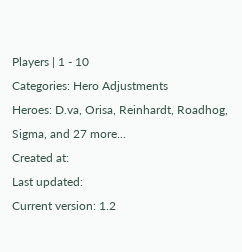Players | 1 - 10
Categories: Hero Adjustments
Heroes: D.va, Orisa, Reinhardt, Roadhog, Sigma, and 27 more...
Created at:
Last updated:
Current version: 1.2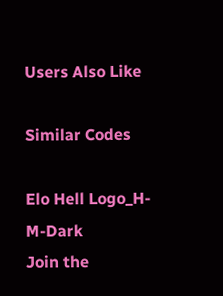Users Also Like

Similar Codes

Elo Hell Logo_H-M-Dark
Join the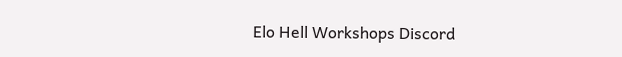Elo Hell Workshops Discord